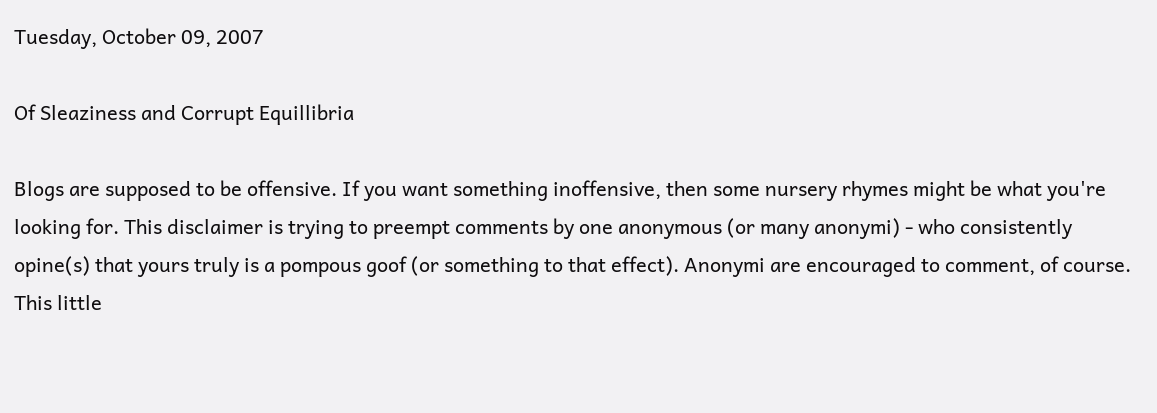Tuesday, October 09, 2007

Of Sleaziness and Corrupt Equillibria

Blogs are supposed to be offensive. If you want something inoffensive, then some nursery rhymes might be what you're looking for. This disclaimer is trying to preempt comments by one anonymous (or many anonymi) - who consistently opine(s) that yours truly is a pompous goof (or something to that effect). Anonymi are encouraged to comment, of course. This little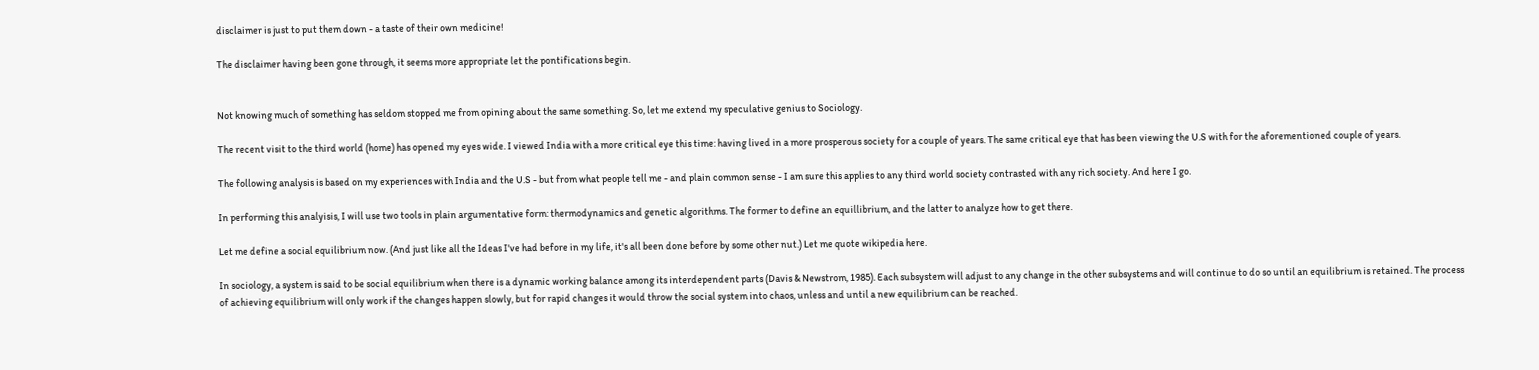disclaimer is just to put them down - a taste of their own medicine!

The disclaimer having been gone through, it seems more appropriate let the pontifications begin.


Not knowing much of something has seldom stopped me from opining about the same something. So, let me extend my speculative genius to Sociology.

The recent visit to the third world (home) has opened my eyes wide. I viewed India with a more critical eye this time: having lived in a more prosperous society for a couple of years. The same critical eye that has been viewing the U.S with for the aforementioned couple of years.

The following analysis is based on my experiences with India and the U.S - but from what people tell me - and plain common sense - I am sure this applies to any third world society contrasted with any rich society. And here I go.

In performing this analyisis, I will use two tools in plain argumentative form: thermodynamics and genetic algorithms. The former to define an equillibrium, and the latter to analyze how to get there.

Let me define a social equilibrium now. (And just like all the Ideas I've had before in my life, it's all been done before by some other nut.) Let me quote wikipedia here.

In sociology, a system is said to be social equilibrium when there is a dynamic working balance among its interdependent parts (Davis & Newstrom, 1985). Each subsystem will adjust to any change in the other subsystems and will continue to do so until an equilibrium is retained. The process of achieving equilibrium will only work if the changes happen slowly, but for rapid changes it would throw the social system into chaos, unless and until a new equilibrium can be reached.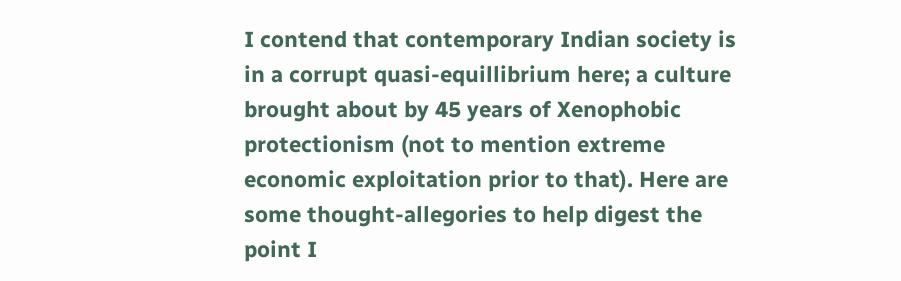I contend that contemporary Indian society is in a corrupt quasi-equillibrium here; a culture brought about by 45 years of Xenophobic protectionism (not to mention extreme economic exploitation prior to that). Here are some thought-allegories to help digest the point I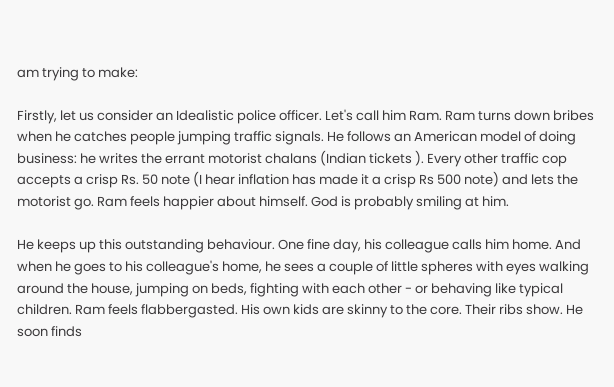am trying to make:

Firstly, let us consider an Idealistic police officer. Let's call him Ram. Ram turns down bribes when he catches people jumping traffic signals. He follows an American model of doing business: he writes the errant motorist chalans (Indian tickets ). Every other traffic cop accepts a crisp Rs. 50 note (I hear inflation has made it a crisp Rs 500 note) and lets the motorist go. Ram feels happier about himself. God is probably smiling at him.

He keeps up this outstanding behaviour. One fine day, his colleague calls him home. And when he goes to his colleague's home, he sees a couple of little spheres with eyes walking around the house, jumping on beds, fighting with each other - or behaving like typical children. Ram feels flabbergasted. His own kids are skinny to the core. Their ribs show. He soon finds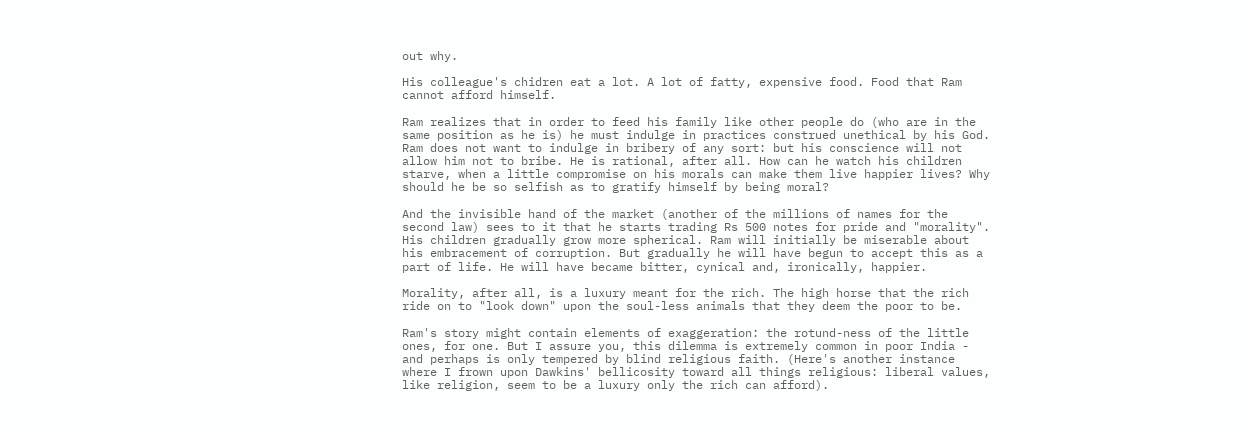out why.

His colleague's chidren eat a lot. A lot of fatty, expensive food. Food that Ram cannot afford himself.

Ram realizes that in order to feed his family like other people do (who are in the same position as he is) he must indulge in practices construed unethical by his God. Ram does not want to indulge in bribery of any sort: but his conscience will not allow him not to bribe. He is rational, after all. How can he watch his children starve, when a little compromise on his morals can make them live happier lives? Why should he be so selfish as to gratify himself by being moral?

And the invisible hand of the market (another of the millions of names for the second law) sees to it that he starts trading Rs 500 notes for pride and "morality". His children gradually grow more spherical. Ram will initially be miserable about his embracement of corruption. But gradually he will have begun to accept this as a part of life. He will have became bitter, cynical and, ironically, happier.

Morality, after all, is a luxury meant for the rich. The high horse that the rich ride on to "look down" upon the soul-less animals that they deem the poor to be.

Ram's story might contain elements of exaggeration: the rotund-ness of the little ones, for one. But I assure you, this dilemma is extremely common in poor India - and perhaps is only tempered by blind religious faith. (Here's another instance where I frown upon Dawkins' bellicosity toward all things religious: liberal values, like religion, seem to be a luxury only the rich can afford).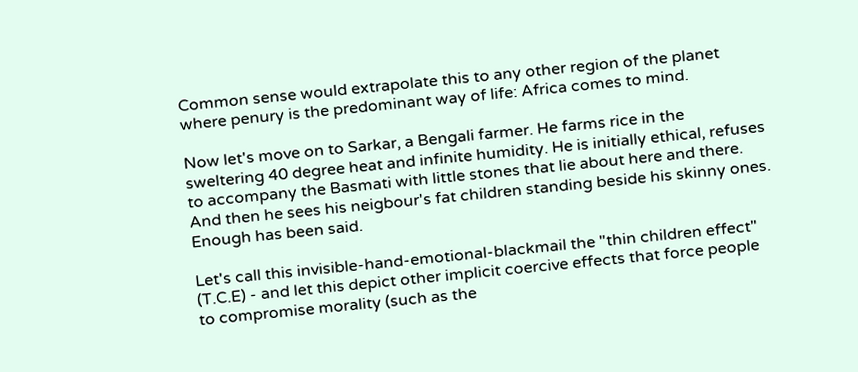Common sense would extrapolate this to any other region of the planet where penury is the predominant way of life: Africa comes to mind.

Now let's move on to Sarkar, a Bengali farmer. He farms rice in the sweltering 40 degree heat and infinite humidity. He is initially ethical, refuses to accompany the Basmati with little stones that lie about here and there. And then he sees his neigbour's fat children standing beside his skinny ones. Enough has been said.

Let's call this invisible-hand-emotional-blackmail the "thin children effect" (T.C.E) - and let this depict other implicit coercive effects that force people to compromise morality (such as the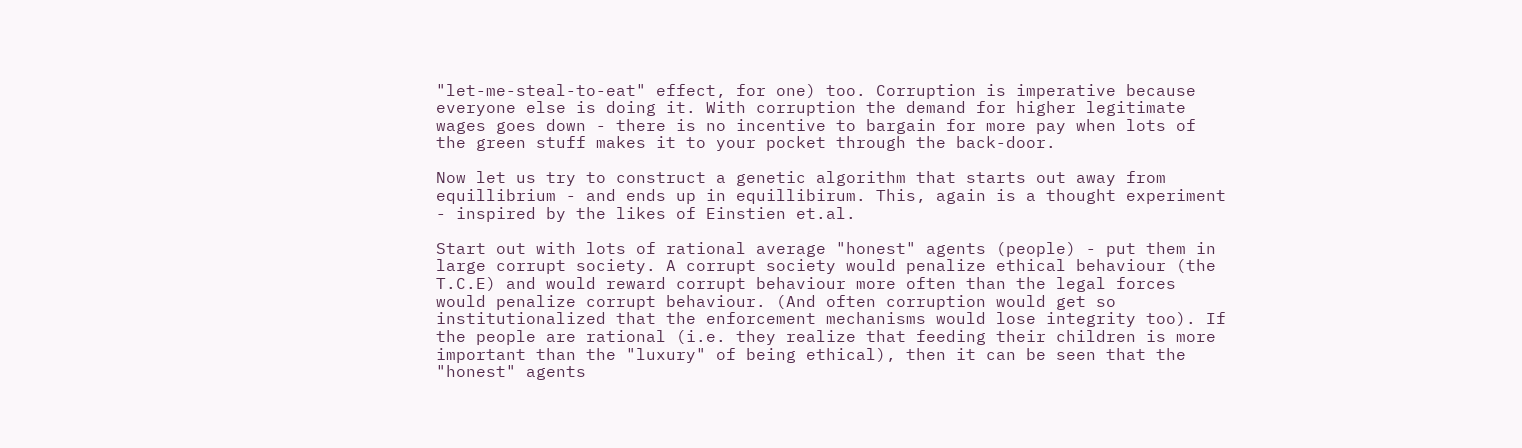"let-me-steal-to-eat" effect, for one) too. Corruption is imperative because everyone else is doing it. With corruption the demand for higher legitimate wages goes down - there is no incentive to bargain for more pay when lots of the green stuff makes it to your pocket through the back-door.

Now let us try to construct a genetic algorithm that starts out away from equillibrium - and ends up in equillibirum. This, again is a thought experiment - inspired by the likes of Einstien et.al.

Start out with lots of rational average "honest" agents (people) - put them in large corrupt society. A corrupt society would penalize ethical behaviour (the T.C.E) and would reward corrupt behaviour more often than the legal forces would penalize corrupt behaviour. (And often corruption would get so institutionalized that the enforcement mechanisms would lose integrity too). If the people are rational (i.e. they realize that feeding their children is more important than the "luxury" of being ethical), then it can be seen that the "honest" agents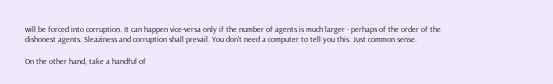will be forced into corruption. It can happen vice-versa only if the number of agents is much larger - perhaps of the order of the dishonest agents. Sleaziness and corruption shall prevail. You don't need a computer to tell you this. Just common sense.

On the other hand, take a handful of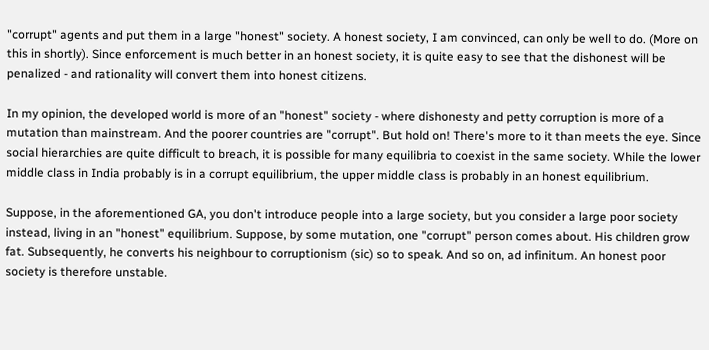"corrupt" agents and put them in a large "honest" society. A honest society, I am convinced, can only be well to do. (More on this in shortly). Since enforcement is much better in an honest society, it is quite easy to see that the dishonest will be penalized - and rationality will convert them into honest citizens.

In my opinion, the developed world is more of an "honest" society - where dishonesty and petty corruption is more of a mutation than mainstream. And the poorer countries are "corrupt". But hold on! There's more to it than meets the eye. Since social hierarchies are quite difficult to breach, it is possible for many equilibria to coexist in the same society. While the lower middle class in India probably is in a corrupt equilibrium, the upper middle class is probably in an honest equilibrium.

Suppose, in the aforementioned GA, you don't introduce people into a large society, but you consider a large poor society instead, living in an "honest" equilibrium. Suppose, by some mutation, one "corrupt" person comes about. His children grow fat. Subsequently, he converts his neighbour to corruptionism (sic) so to speak. And so on, ad infinitum. An honest poor society is therefore unstable.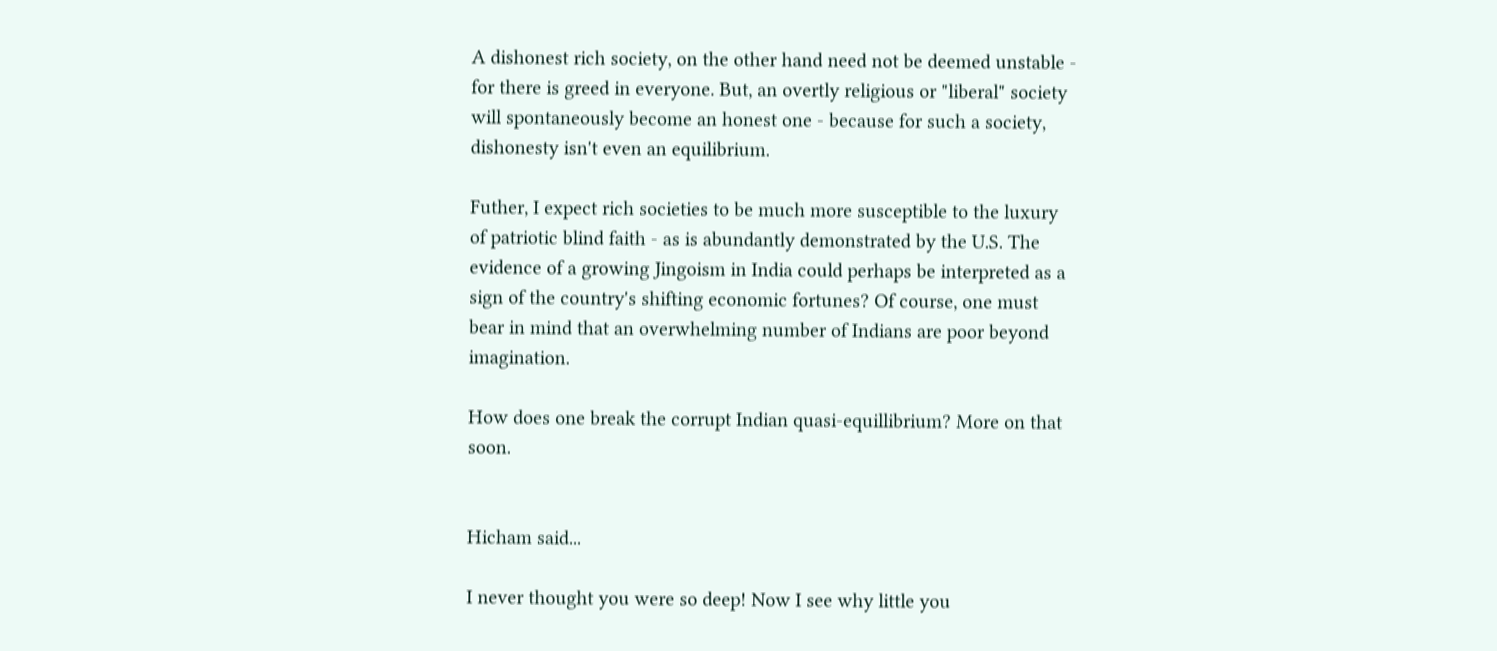A dishonest rich society, on the other hand need not be deemed unstable - for there is greed in everyone. But, an overtly religious or "liberal" society will spontaneously become an honest one - because for such a society, dishonesty isn't even an equilibrium.

Futher, I expect rich societies to be much more susceptible to the luxury of patriotic blind faith - as is abundantly demonstrated by the U.S. The evidence of a growing Jingoism in India could perhaps be interpreted as a sign of the country's shifting economic fortunes? Of course, one must bear in mind that an overwhelming number of Indians are poor beyond imagination.

How does one break the corrupt Indian quasi-equillibrium? More on that soon.


Hicham said...

I never thought you were so deep! Now I see why little you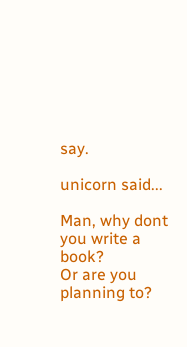say.

unicorn said...

Man, why dont you write a book?
Or are you planning to?